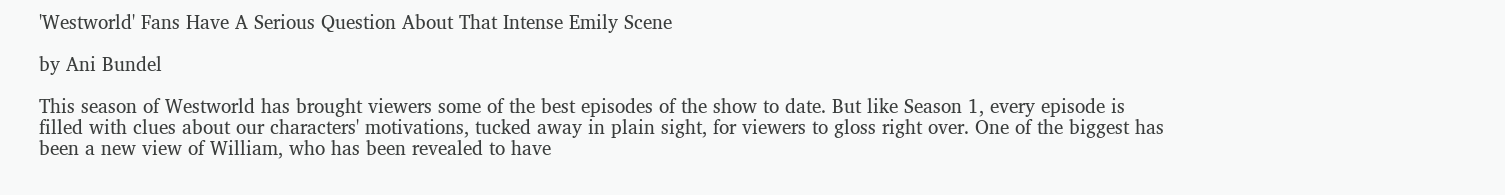'Westworld' Fans Have A Serious Question About That Intense Emily Scene

by Ani Bundel

This season of Westworld has brought viewers some of the best episodes of the show to date. But like Season 1, every episode is filled with clues about our characters' motivations, tucked away in plain sight, for viewers to gloss right over. One of the biggest has been a new view of William, who has been revealed to have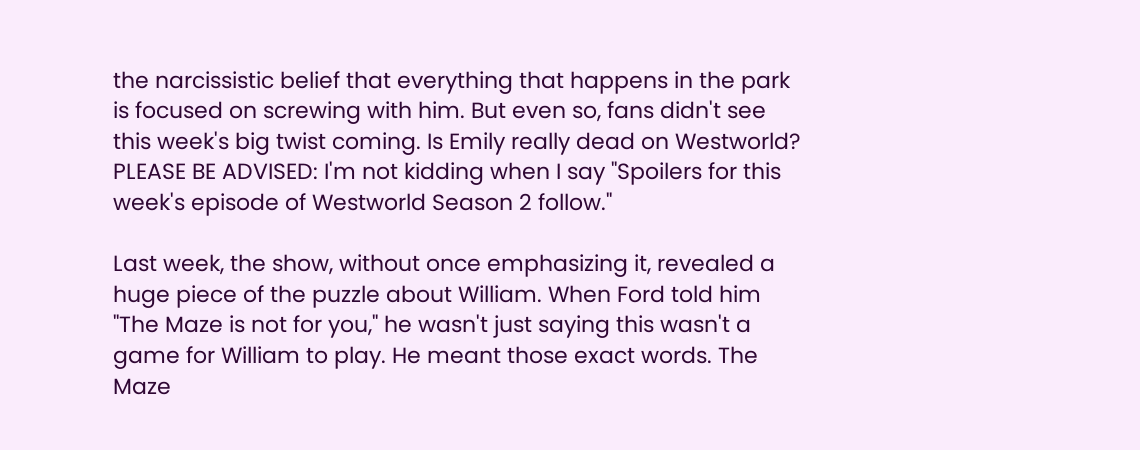the narcissistic belief that everything that happens in the park is focused on screwing with him. But even so, fans didn't see this week's big twist coming. Is Emily really dead on Westworld? PLEASE BE ADVISED: I'm not kidding when I say "Spoilers for this week's episode of Westworld Season 2 follow."

Last week, the show, without once emphasizing it, revealed a huge piece of the puzzle about William. When Ford told him "The Maze is not for you," he wasn't just saying this wasn't a game for William to play. He meant those exact words. The Maze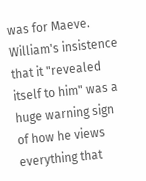was for Maeve. William's insistence that it "revealed itself to him" was a huge warning sign of how he views everything that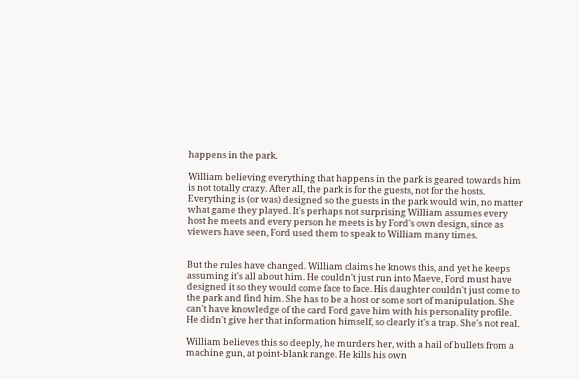happens in the park.

William believing everything that happens in the park is geared towards him is not totally crazy. After all, the park is for the guests, not for the hosts. Everything is (or was) designed so the guests in the park would win, no matter what game they played. It's perhaps not surprising William assumes every host he meets and every person he meets is by Ford's own design, since as viewers have seen, Ford used them to speak to William many times.


But the rules have changed. William claims he knows this, and yet he keeps assuming it's all about him. He couldn't just run into Maeve, Ford must have designed it so they would come face to face. His daughter couldn't just come to the park and find him. She has to be a host or some sort of manipulation. She can't have knowledge of the card Ford gave him with his personality profile. He didn't give her that information himself, so clearly it's a trap. She's not real.

William believes this so deeply, he murders her, with a hail of bullets from a machine gun, at point-blank range. He kills his own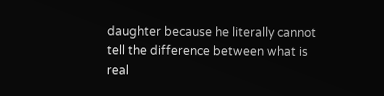daughter because he literally cannot tell the difference between what is real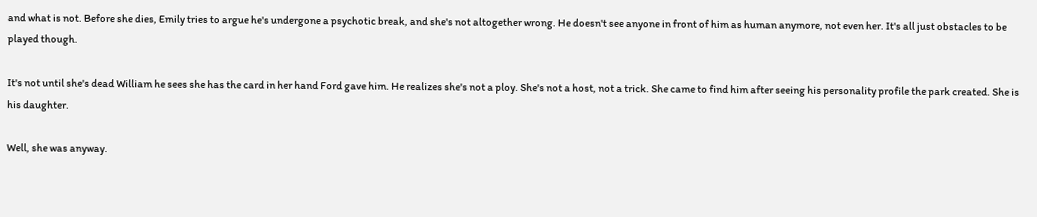and what is not. Before she dies, Emily tries to argue he's undergone a psychotic break, and she's not altogether wrong. He doesn't see anyone in front of him as human anymore, not even her. It's all just obstacles to be played though.

It's not until she's dead William he sees she has the card in her hand Ford gave him. He realizes she's not a ploy. She's not a host, not a trick. She came to find him after seeing his personality profile the park created. She is his daughter.

Well, she was anyway.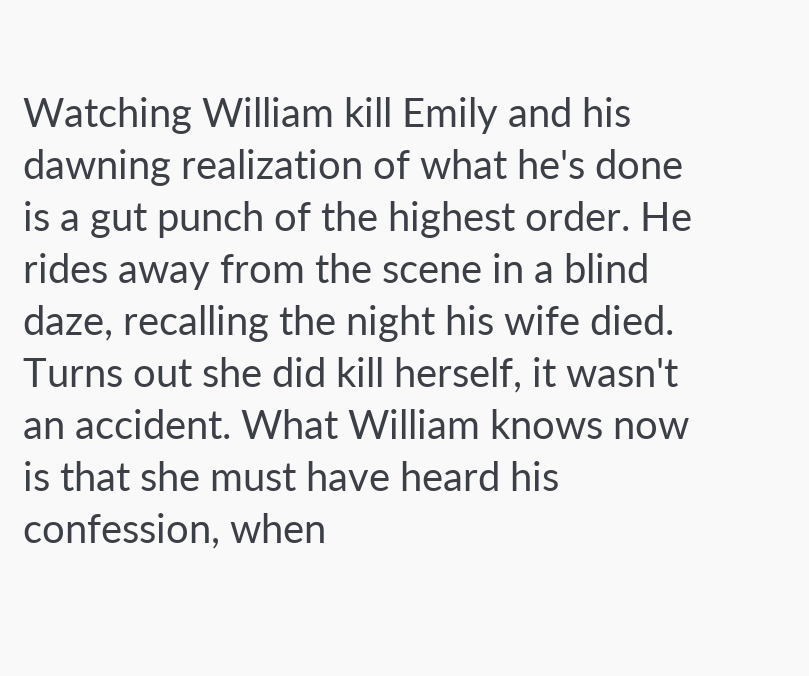Watching William kill Emily and his dawning realization of what he's done is a gut punch of the highest order. He rides away from the scene in a blind daze, recalling the night his wife died. Turns out she did kill herself, it wasn't an accident. What William knows now is that she must have heard his confession, when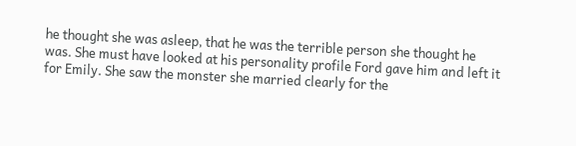he thought she was asleep, that he was the terrible person she thought he was. She must have looked at his personality profile Ford gave him and left it for Emily. She saw the monster she married clearly for the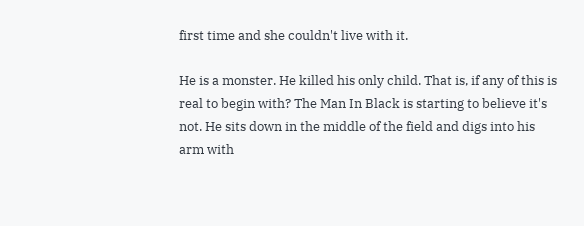first time and she couldn't live with it.

He is a monster. He killed his only child. That is, if any of this is real to begin with? The Man In Black is starting to believe it's not. He sits down in the middle of the field and digs into his arm with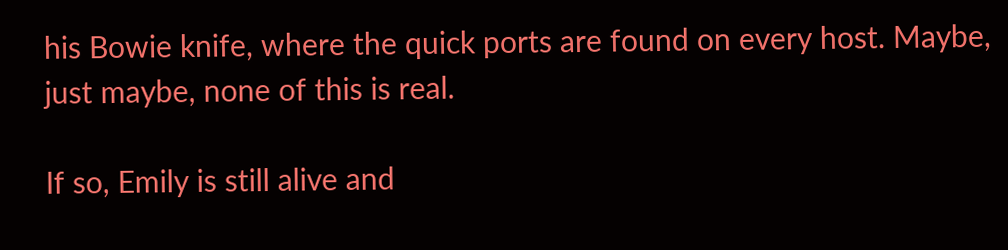his Bowie knife, where the quick ports are found on every host. Maybe, just maybe, none of this is real.

If so, Emily is still alive and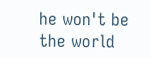he won't be the world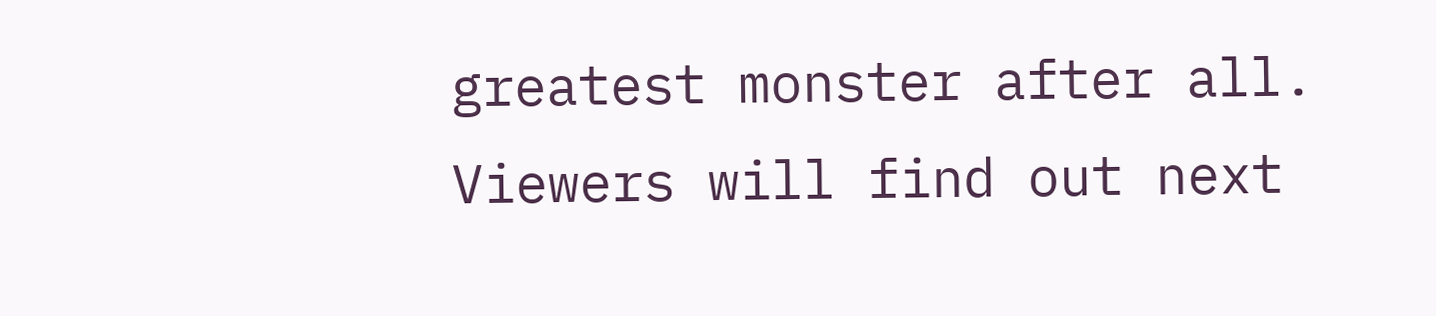greatest monster after all. Viewers will find out next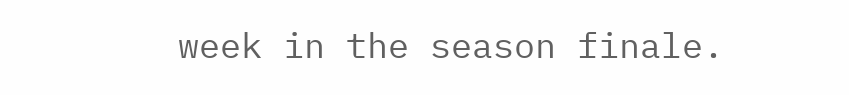week in the season finale.